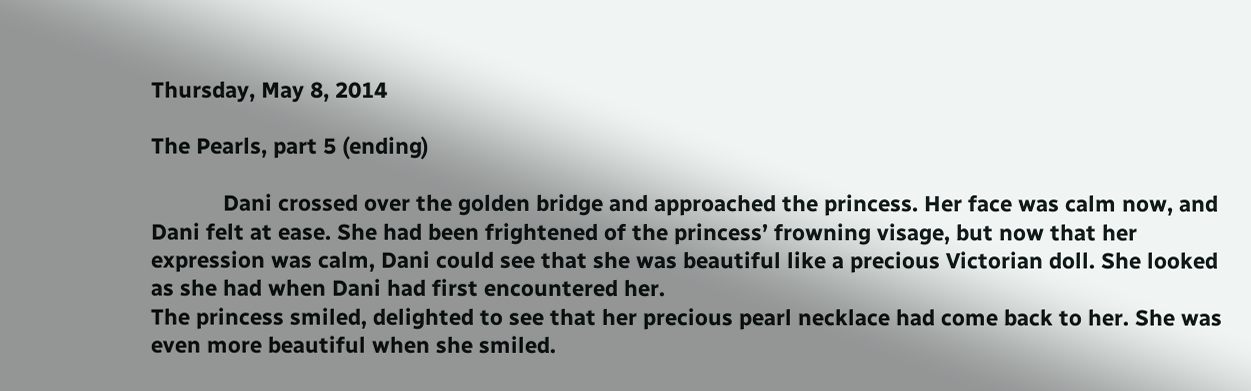Thursday, May 8, 2014

The Pearls, part 5 (ending)

            Dani crossed over the golden bridge and approached the princess. Her face was calm now, and Dani felt at ease. She had been frightened of the princess’ frowning visage, but now that her expression was calm, Dani could see that she was beautiful like a precious Victorian doll. She looked as she had when Dani had first encountered her.
The princess smiled, delighted to see that her precious pearl necklace had come back to her. She was even more beautiful when she smiled.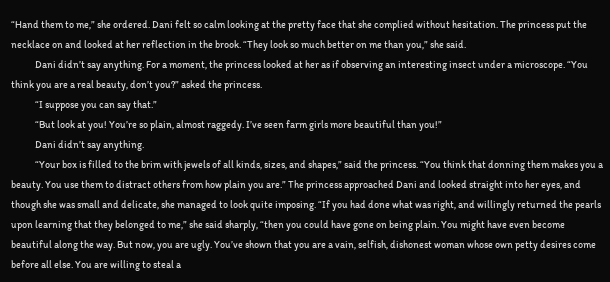“Hand them to me,” she ordered. Dani felt so calm looking at the pretty face that she complied without hesitation. The princess put the necklace on and looked at her reflection in the brook. “They look so much better on me than you,” she said.
            Dani didn’t say anything. For a moment, the princess looked at her as if observing an interesting insect under a microscope. “You think you are a real beauty, don’t you?” asked the princess.
            “I suppose you can say that.”
            “But look at you! You’re so plain, almost raggedy. I’ve seen farm girls more beautiful than you!”
            Dani didn’t say anything.
            “Your box is filled to the brim with jewels of all kinds, sizes, and shapes,” said the princess. “You think that donning them makes you a beauty. You use them to distract others from how plain you are.” The princess approached Dani and looked straight into her eyes, and though she was small and delicate, she managed to look quite imposing. “If you had done what was right, and willingly returned the pearls upon learning that they belonged to me,” she said sharply, “then you could have gone on being plain. You might have even become beautiful along the way. But now, you are ugly. You’ve shown that you are a vain, selfish, dishonest woman whose own petty desires come before all else. You are willing to steal a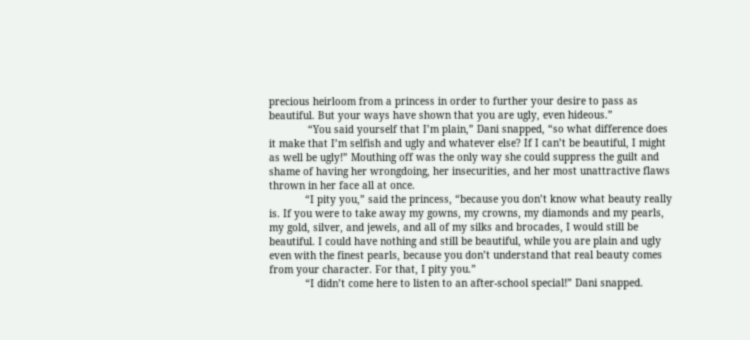precious heirloom from a princess in order to further your desire to pass as beautiful. But your ways have shown that you are ugly, even hideous.”
             “You said yourself that I’m plain,” Dani snapped, “so what difference does it make that I’m selfish and ugly and whatever else? If I can’t be beautiful, I might as well be ugly!” Mouthing off was the only way she could suppress the guilt and shame of having her wrongdoing, her insecurities, and her most unattractive flaws thrown in her face all at once.
            “I pity you,” said the princess, “because you don’t know what beauty really is. If you were to take away my gowns, my crowns, my diamonds and my pearls, my gold, silver, and jewels, and all of my silks and brocades, I would still be beautiful. I could have nothing and still be beautiful, while you are plain and ugly even with the finest pearls, because you don’t understand that real beauty comes from your character. For that, I pity you.”
            “I didn’t come here to listen to an after-school special!” Dani snapped.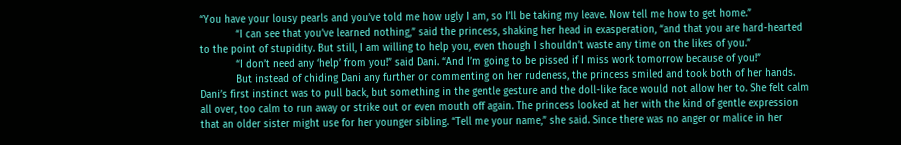“You have your lousy pearls and you’ve told me how ugly I am, so I’ll be taking my leave. Now tell me how to get home.”
            “I can see that you’ve learned nothing,” said the princess, shaking her head in exasperation, “and that you are hard-hearted to the point of stupidity. But still, I am willing to help you, even though I shouldn’t waste any time on the likes of you.”
            “I don’t need any ‘help’ from you!” said Dani. “And I’m going to be pissed if I miss work tomorrow because of you!”
            But instead of chiding Dani any further or commenting on her rudeness, the princess smiled and took both of her hands. Dani’s first instinct was to pull back, but something in the gentle gesture and the doll-like face would not allow her to. She felt calm all over, too calm to run away or strike out or even mouth off again. The princess looked at her with the kind of gentle expression that an older sister might use for her younger sibling. “Tell me your name,” she said. Since there was no anger or malice in her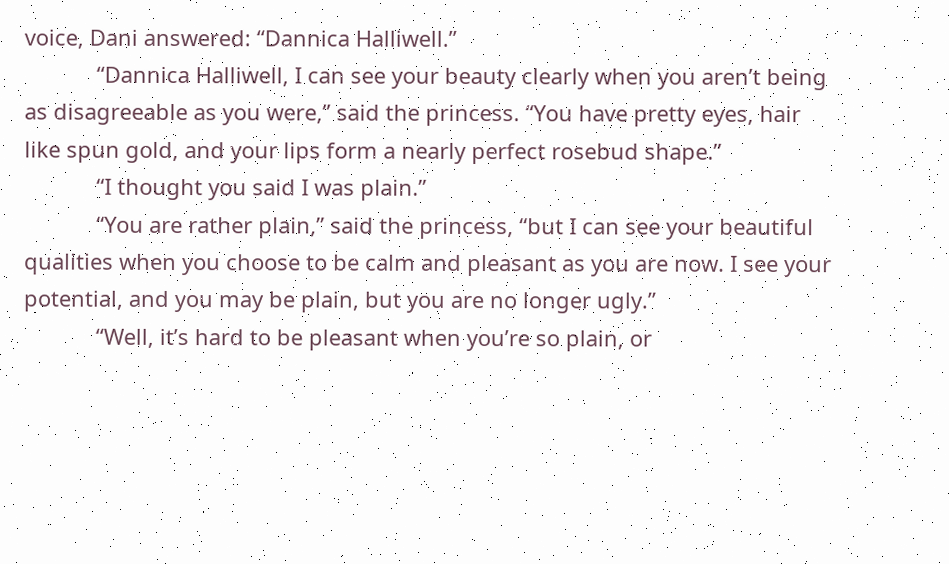voice, Dani answered: “Dannica Halliwell.”
            “Dannica Halliwell, I can see your beauty clearly when you aren’t being as disagreeable as you were,” said the princess. “You have pretty eyes, hair like spun gold, and your lips form a nearly perfect rosebud shape.”
            “I thought you said I was plain.”
            “You are rather plain,” said the princess, “but I can see your beautiful qualities when you choose to be calm and pleasant as you are now. I see your potential, and you may be plain, but you are no longer ugly.”
            “Well, it’s hard to be pleasant when you’re so plain, or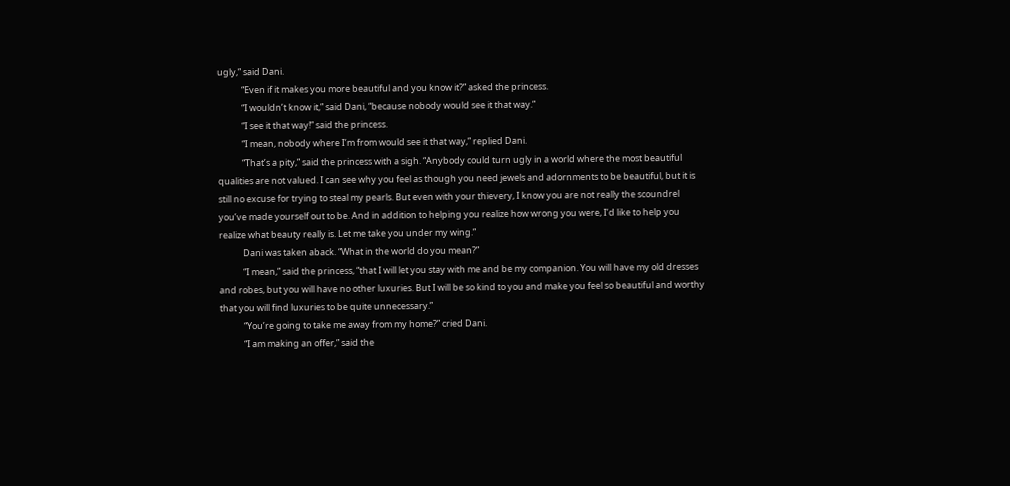ugly,” said Dani.
            “Even if it makes you more beautiful and you know it?” asked the princess.
            “I wouldn’t know it,” said Dani, “because nobody would see it that way.”
            “I see it that way!” said the princess.
            “I mean, nobody where I’m from would see it that way,” replied Dani.
            “That’s a pity,” said the princess with a sigh. “Anybody could turn ugly in a world where the most beautiful qualities are not valued. I can see why you feel as though you need jewels and adornments to be beautiful, but it is still no excuse for trying to steal my pearls. But even with your thievery, I know you are not really the scoundrel you’ve made yourself out to be. And in addition to helping you realize how wrong you were, I’d like to help you realize what beauty really is. Let me take you under my wing.”
            Dani was taken aback. “What in the world do you mean?”
            “I mean,” said the princess, “that I will let you stay with me and be my companion. You will have my old dresses and robes, but you will have no other luxuries. But I will be so kind to you and make you feel so beautiful and worthy that you will find luxuries to be quite unnecessary.”
            “You’re going to take me away from my home?” cried Dani.
            “I am making an offer,” said the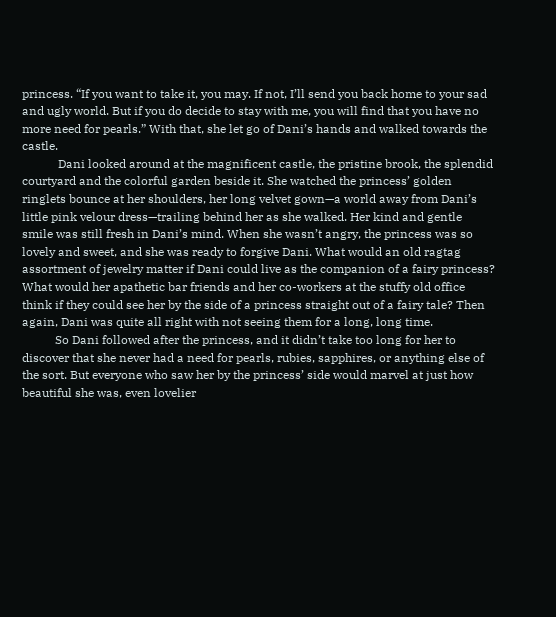princess. “If you want to take it, you may. If not, I’ll send you back home to your sad and ugly world. But if you do decide to stay with me, you will find that you have no more need for pearls.” With that, she let go of Dani’s hands and walked towards the castle.
            Dani looked around at the magnificent castle, the pristine brook, the splendid courtyard and the colorful garden beside it. She watched the princess’ golden ringlets bounce at her shoulders, her long velvet gown—a world away from Dani’s little pink velour dress—trailing behind her as she walked. Her kind and gentle smile was still fresh in Dani’s mind. When she wasn’t angry, the princess was so lovely and sweet, and she was ready to forgive Dani. What would an old ragtag assortment of jewelry matter if Dani could live as the companion of a fairy princess? What would her apathetic bar friends and her co-workers at the stuffy old office think if they could see her by the side of a princess straight out of a fairy tale? Then again, Dani was quite all right with not seeing them for a long, long time.
           So Dani followed after the princess, and it didn’t take too long for her to discover that she never had a need for pearls, rubies, sapphires, or anything else of the sort. But everyone who saw her by the princess’ side would marvel at just how beautiful she was, even lovelier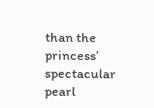than the princess’ spectacular pearl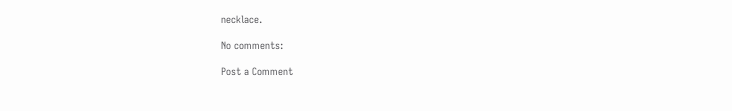necklace.

No comments:

Post a Comment